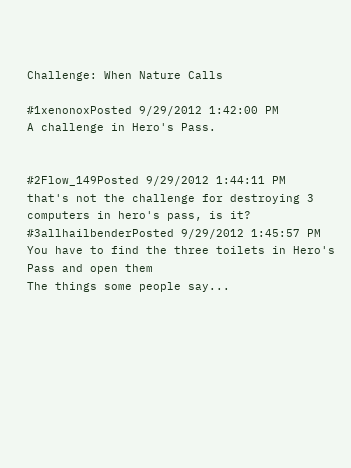Challenge: When Nature Calls

#1xenonoxPosted 9/29/2012 1:42:00 PM
A challenge in Hero's Pass.


#2Flow_149Posted 9/29/2012 1:44:11 PM
that's not the challenge for destroying 3 computers in hero's pass, is it?
#3allhailbenderPosted 9/29/2012 1:45:57 PM
You have to find the three toilets in Hero's Pass and open them
The things some people say...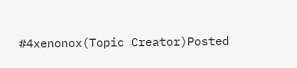#4xenonox(Topic Creator)Posted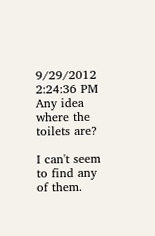9/29/2012 2:24:36 PM
Any idea where the toilets are?

I can't seem to find any of them.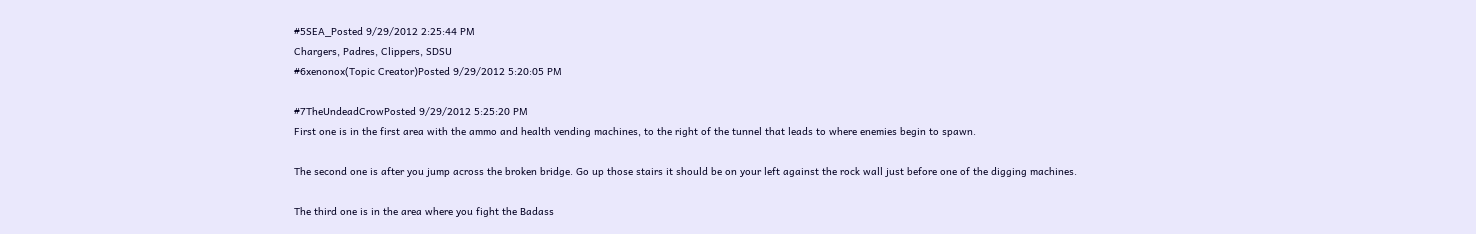#5SEA_Posted 9/29/2012 2:25:44 PM
Chargers, Padres, Clippers, SDSU
#6xenonox(Topic Creator)Posted 9/29/2012 5:20:05 PM

#7TheUndeadCrowPosted 9/29/2012 5:25:20 PM
First one is in the first area with the ammo and health vending machines, to the right of the tunnel that leads to where enemies begin to spawn.

The second one is after you jump across the broken bridge. Go up those stairs it should be on your left against the rock wall just before one of the digging machines.

The third one is in the area where you fight the Badass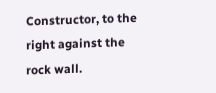Constructor, to the right against the rock wall.